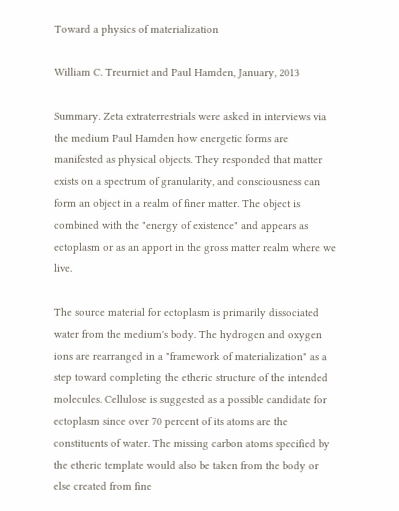Toward a physics of materialization

William C. Treurniet and Paul Hamden, January, 2013

Summary. Zeta extraterrestrials were asked in interviews via the medium Paul Hamden how energetic forms are manifested as physical objects. They responded that matter exists on a spectrum of granularity, and consciousness can form an object in a realm of finer matter. The object is combined with the "energy of existence" and appears as ectoplasm or as an apport in the gross matter realm where we live.

The source material for ectoplasm is primarily dissociated water from the medium's body. The hydrogen and oxygen ions are rearranged in a "framework of materialization" as a step toward completing the etheric structure of the intended molecules. Cellulose is suggested as a possible candidate for ectoplasm since over 70 percent of its atoms are the constituents of water. The missing carbon atoms specified by the etheric template would also be taken from the body or else created from fine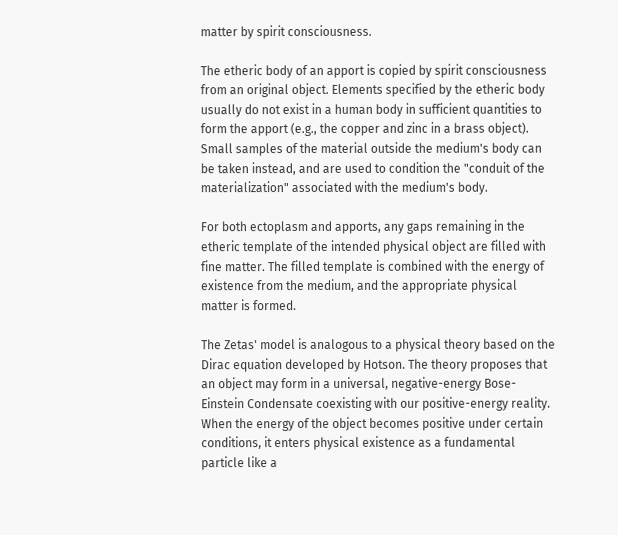matter by spirit consciousness.

The etheric body of an apport is copied by spirit consciousness from an original object. Elements specified by the etheric body usually do not exist in a human body in sufficient quantities to form the apport (e.g., the copper and zinc in a brass object). Small samples of the material outside the medium's body can be taken instead, and are used to condition the "conduit of the materialization" associated with the medium's body.

For both ectoplasm and apports, any gaps remaining in the etheric template of the intended physical object are filled with fine matter. The filled template is combined with the energy of existence from the medium, and the appropriate physical matter is formed.

The Zetas' model is analogous to a physical theory based on the Dirac equation developed by Hotson. The theory proposes that an object may form in a universal, negative-energy Bose-Einstein Condensate coexisting with our positive-energy reality. When the energy of the object becomes positive under certain conditions, it enters physical existence as a fundamental particle like a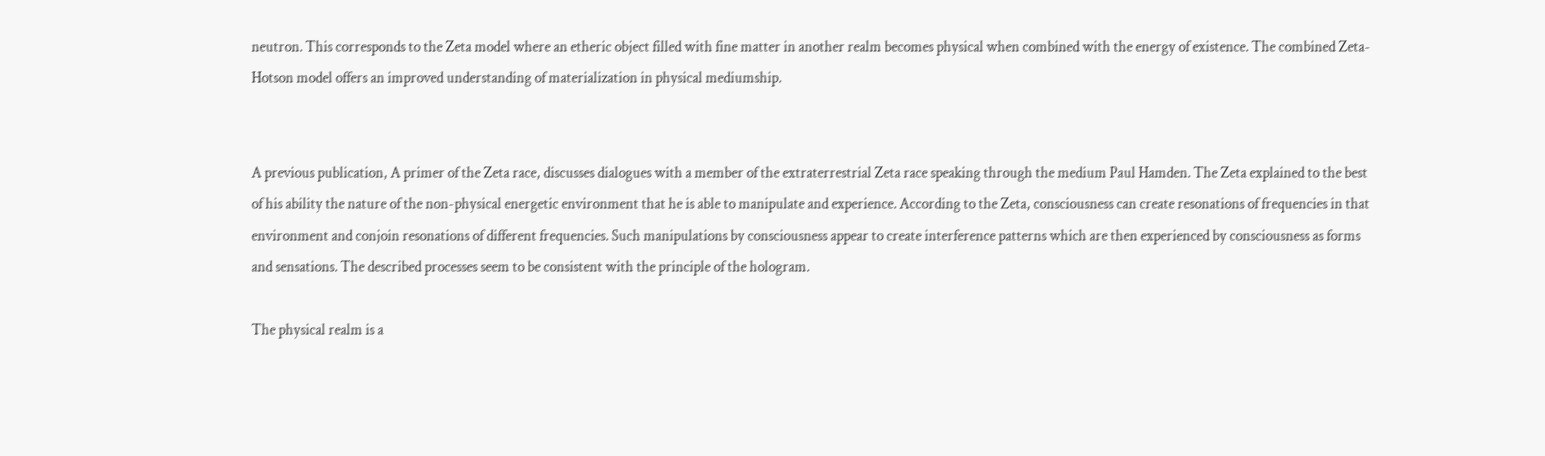neutron. This corresponds to the Zeta model where an etheric object filled with fine matter in another realm becomes physical when combined with the energy of existence. The combined Zeta-Hotson model offers an improved understanding of materialization in physical mediumship.


A previous publication, A primer of the Zeta race, discusses dialogues with a member of the extraterrestrial Zeta race speaking through the medium Paul Hamden. The Zeta explained to the best of his ability the nature of the non-physical energetic environment that he is able to manipulate and experience. According to the Zeta, consciousness can create resonations of frequencies in that environment and conjoin resonations of different frequencies. Such manipulations by consciousness appear to create interference patterns which are then experienced by consciousness as forms and sensations. The described processes seem to be consistent with the principle of the hologram.

The physical realm is a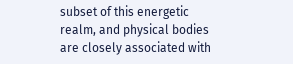subset of this energetic realm, and physical bodies are closely associated with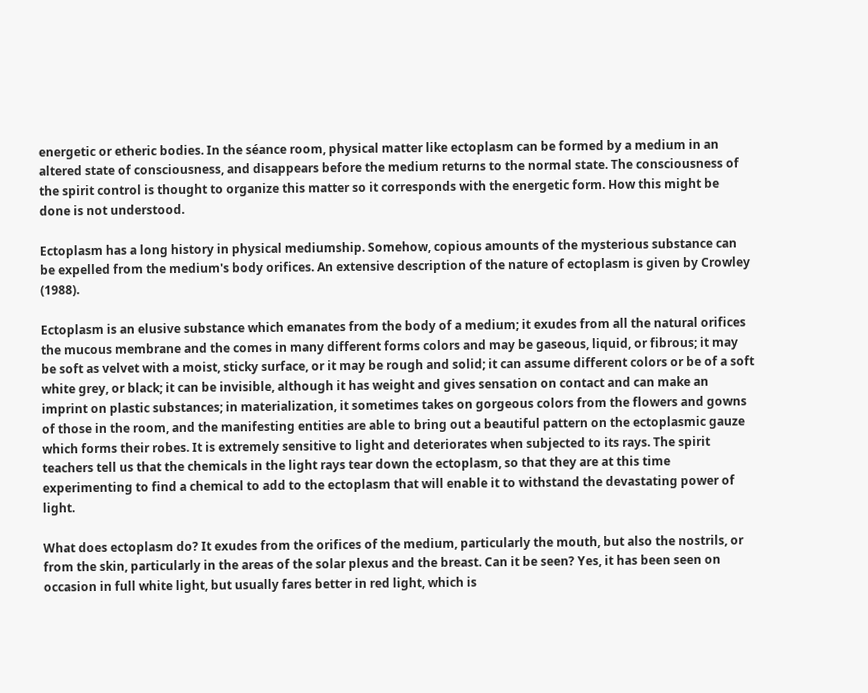energetic or etheric bodies. In the séance room, physical matter like ectoplasm can be formed by a medium in an altered state of consciousness, and disappears before the medium returns to the normal state. The consciousness of the spirit control is thought to organize this matter so it corresponds with the energetic form. How this might be done is not understood.

Ectoplasm has a long history in physical mediumship. Somehow, copious amounts of the mysterious substance can be expelled from the medium's body orifices. An extensive description of the nature of ectoplasm is given by Crowley (1988).

Ectoplasm is an elusive substance which emanates from the body of a medium; it exudes from all the natural orifices the mucous membrane and the comes in many different forms colors and may be gaseous, liquid, or fibrous; it may be soft as velvet with a moist, sticky surface, or it may be rough and solid; it can assume different colors or be of a soft white grey, or black; it can be invisible, although it has weight and gives sensation on contact and can make an imprint on plastic substances; in materialization, it sometimes takes on gorgeous colors from the flowers and gowns of those in the room, and the manifesting entities are able to bring out a beautiful pattern on the ectoplasmic gauze which forms their robes. It is extremely sensitive to light and deteriorates when subjected to its rays. The spirit teachers tell us that the chemicals in the light rays tear down the ectoplasm, so that they are at this time experimenting to find a chemical to add to the ectoplasm that will enable it to withstand the devastating power of light.

What does ectoplasm do? It exudes from the orifices of the medium, particularly the mouth, but also the nostrils, or from the skin, particularly in the areas of the solar plexus and the breast. Can it be seen? Yes, it has been seen on occasion in full white light, but usually fares better in red light, which is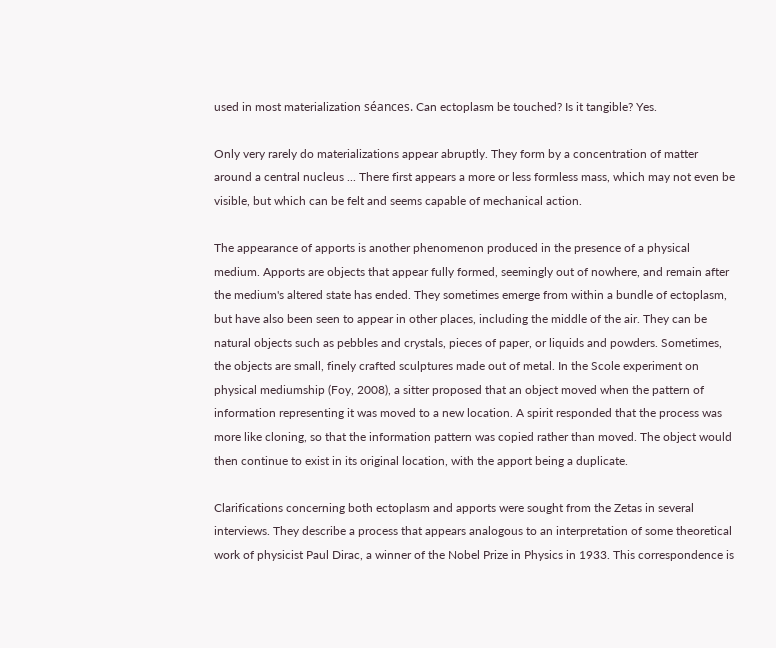used in most materialization séances. Can ectoplasm be touched? Is it tangible? Yes.

Only very rarely do materializations appear abruptly. They form by a concentration of matter around a central nucleus ... There first appears a more or less formless mass, which may not even be visible, but which can be felt and seems capable of mechanical action.

The appearance of apports is another phenomenon produced in the presence of a physical medium. Apports are objects that appear fully formed, seemingly out of nowhere, and remain after the medium's altered state has ended. They sometimes emerge from within a bundle of ectoplasm, but have also been seen to appear in other places, including the middle of the air. They can be natural objects such as pebbles and crystals, pieces of paper, or liquids and powders. Sometimes, the objects are small, finely crafted sculptures made out of metal. In the Scole experiment on physical mediumship (Foy, 2008), a sitter proposed that an object moved when the pattern of information representing it was moved to a new location. A spirit responded that the process was more like cloning, so that the information pattern was copied rather than moved. The object would then continue to exist in its original location, with the apport being a duplicate.

Clarifications concerning both ectoplasm and apports were sought from the Zetas in several interviews. They describe a process that appears analogous to an interpretation of some theoretical work of physicist Paul Dirac, a winner of the Nobel Prize in Physics in 1933. This correspondence is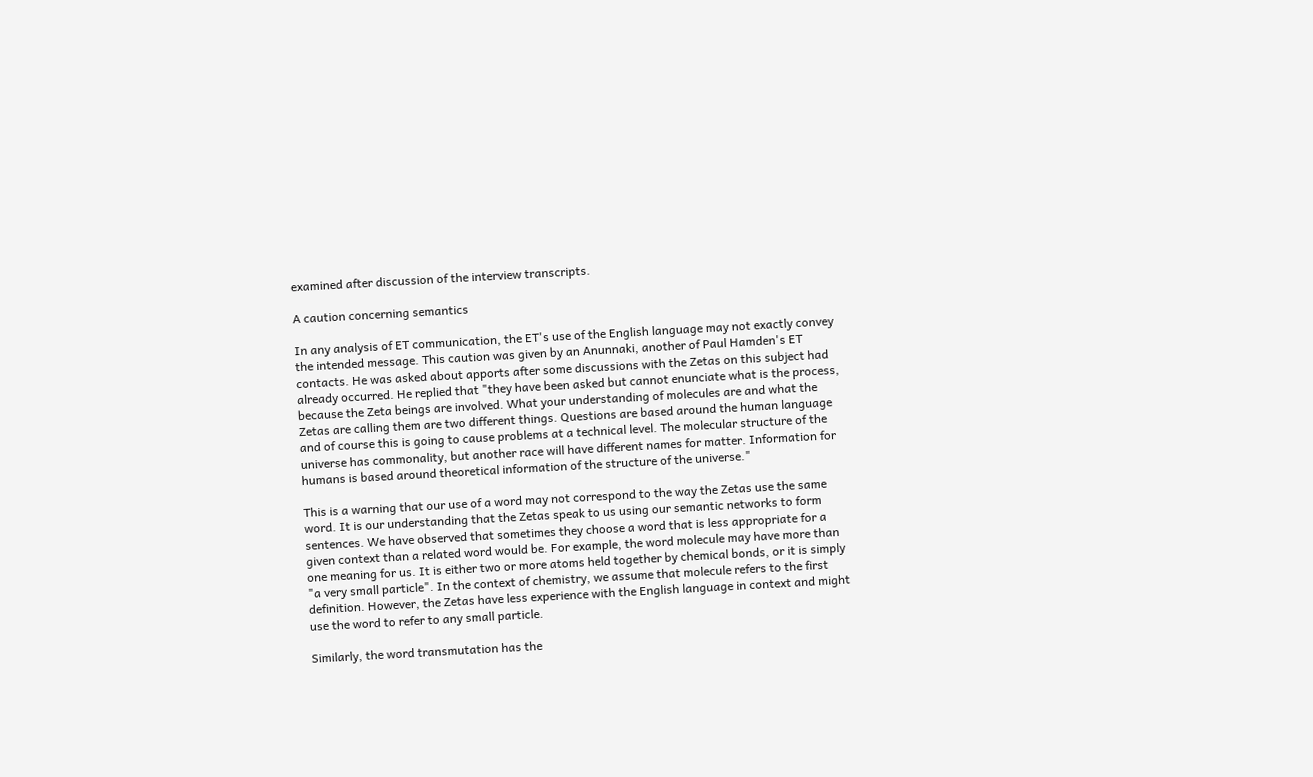examined after discussion of the interview transcripts.

A caution concerning semantics

In any analysis of ET communication, the ET's use of the English language may not exactly convey the intended message. This caution was given by an Anunnaki, another of Paul Hamden's ET contacts. He was asked about apports after some discussions with the Zetas on this subject had already occurred. He replied that "they have been asked but cannot enunciate what is the process, because the Zeta beings are involved. What your understanding of molecules are and what the Zetas are calling them are two different things. Questions are based around the human language and of course this is going to cause problems at a technical level. The molecular structure of the universe has commonality, but another race will have different names for matter. Information for humans is based around theoretical information of the structure of the universe."

This is a warning that our use of a word may not correspond to the way the Zetas use the same word. It is our understanding that the Zetas speak to us using our semantic networks to form sentences. We have observed that sometimes they choose a word that is less appropriate for a given context than a related word would be. For example, the word molecule may have more than one meaning for us. It is either two or more atoms held together by chemical bonds, or it is simply "a very small particle". In the context of chemistry, we assume that molecule refers to the first definition. However, the Zetas have less experience with the English language in context and might use the word to refer to any small particle.

Similarly, the word transmutation has the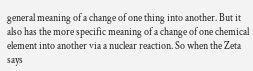general meaning of a change of one thing into another. But it also has the more specific meaning of a change of one chemical element into another via a nuclear reaction. So when the Zeta says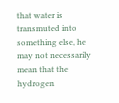that water is transmuted into something else, he may not necessarily mean that the hydrogen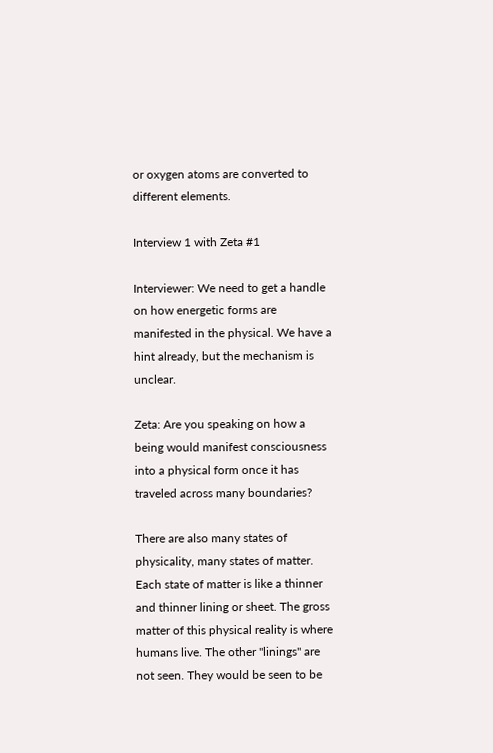or oxygen atoms are converted to different elements.

Interview 1 with Zeta #1

Interviewer: We need to get a handle on how energetic forms are manifested in the physical. We have a hint already, but the mechanism is unclear.

Zeta: Are you speaking on how a being would manifest consciousness into a physical form once it has traveled across many boundaries?

There are also many states of physicality, many states of matter. Each state of matter is like a thinner and thinner lining or sheet. The gross matter of this physical reality is where humans live. The other "linings" are not seen. They would be seen to be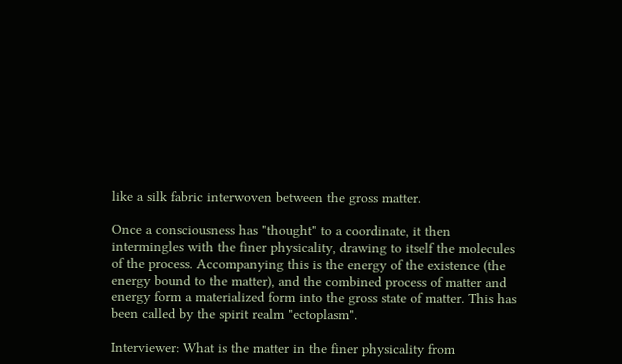like a silk fabric interwoven between the gross matter.

Once a consciousness has "thought" to a coordinate, it then intermingles with the finer physicality, drawing to itself the molecules of the process. Accompanying this is the energy of the existence (the energy bound to the matter), and the combined process of matter and energy form a materialized form into the gross state of matter. This has been called by the spirit realm "ectoplasm".

Interviewer: What is the matter in the finer physicality from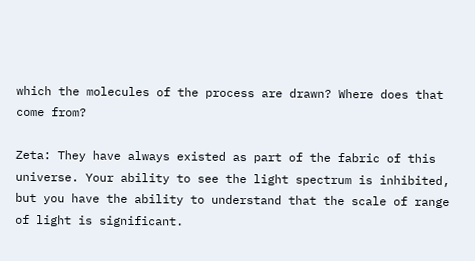which the molecules of the process are drawn? Where does that come from?

Zeta: They have always existed as part of the fabric of this universe. Your ability to see the light spectrum is inhibited, but you have the ability to understand that the scale of range of light is significant.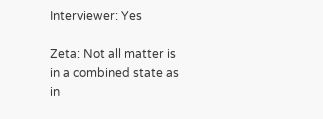Interviewer: Yes

Zeta: Not all matter is in a combined state as in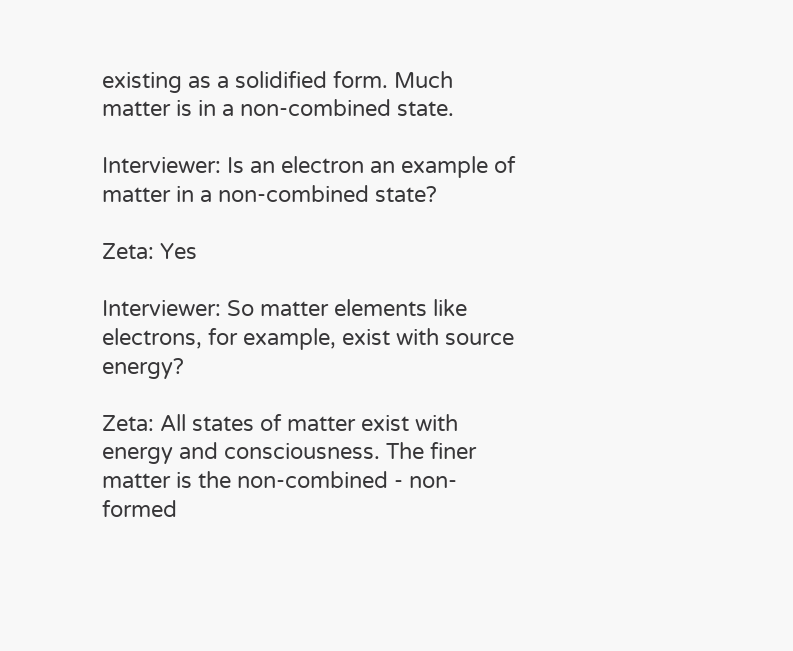existing as a solidified form. Much matter is in a non-combined state.

Interviewer: Is an electron an example of matter in a non-combined state?

Zeta: Yes

Interviewer: So matter elements like electrons, for example, exist with source energy?

Zeta: All states of matter exist with energy and consciousness. The finer matter is the non-combined - non-formed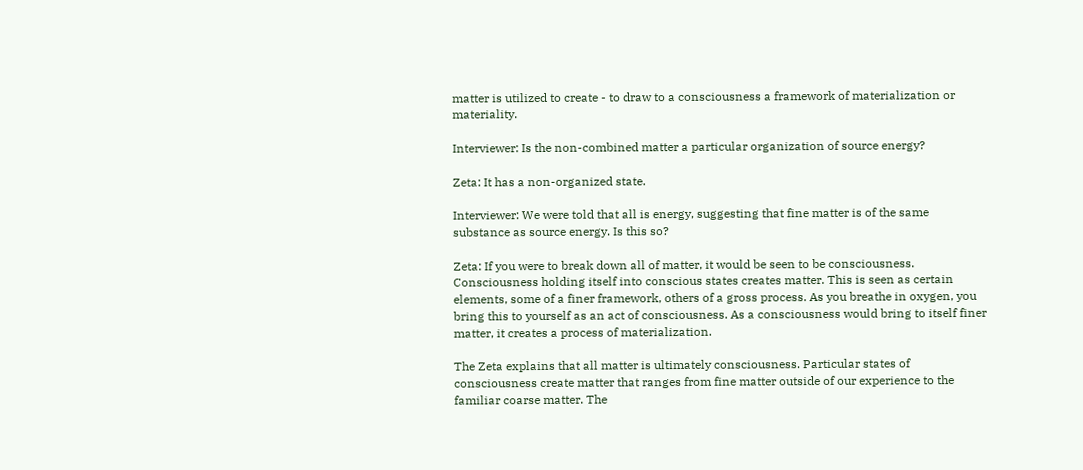matter is utilized to create - to draw to a consciousness a framework of materialization or materiality.

Interviewer: Is the non-combined matter a particular organization of source energy?

Zeta: It has a non-organized state.

Interviewer: We were told that all is energy, suggesting that fine matter is of the same substance as source energy. Is this so?

Zeta: If you were to break down all of matter, it would be seen to be consciousness. Consciousness holding itself into conscious states creates matter. This is seen as certain elements, some of a finer framework, others of a gross process. As you breathe in oxygen, you bring this to yourself as an act of consciousness. As a consciousness would bring to itself finer matter, it creates a process of materialization.

The Zeta explains that all matter is ultimately consciousness. Particular states of consciousness create matter that ranges from fine matter outside of our experience to the familiar coarse matter. The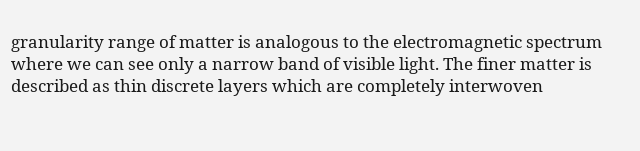granularity range of matter is analogous to the electromagnetic spectrum where we can see only a narrow band of visible light. The finer matter is described as thin discrete layers which are completely interwoven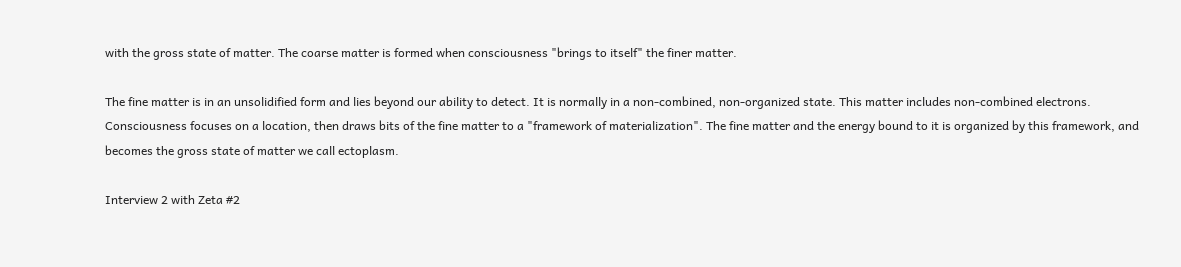with the gross state of matter. The coarse matter is formed when consciousness "brings to itself" the finer matter.

The fine matter is in an unsolidified form and lies beyond our ability to detect. It is normally in a non-combined, non-organized state. This matter includes non-combined electrons. Consciousness focuses on a location, then draws bits of the fine matter to a "framework of materialization". The fine matter and the energy bound to it is organized by this framework, and becomes the gross state of matter we call ectoplasm.

Interview 2 with Zeta #2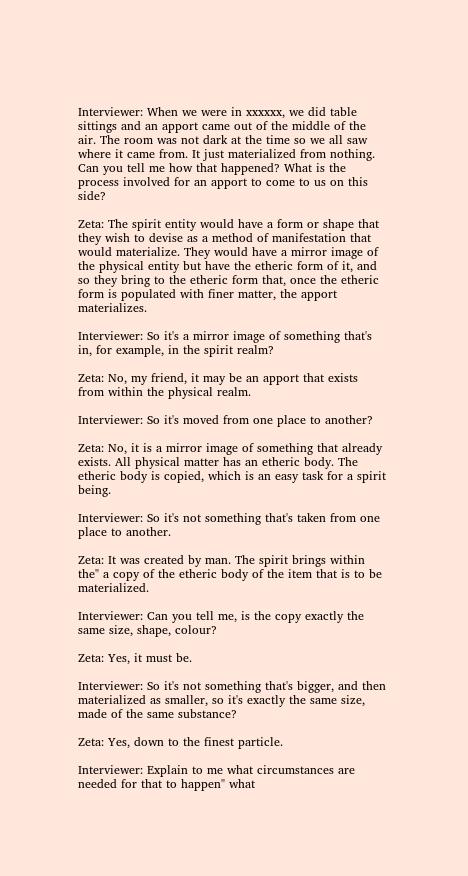Interviewer: When we were in xxxxxx, we did table sittings and an apport came out of the middle of the air. The room was not dark at the time so we all saw where it came from. It just materialized from nothing. Can you tell me how that happened? What is the process involved for an apport to come to us on this side?

Zeta: The spirit entity would have a form or shape that they wish to devise as a method of manifestation that would materialize. They would have a mirror image of the physical entity but have the etheric form of it, and so they bring to the etheric form that, once the etheric form is populated with finer matter, the apport materializes.

Interviewer: So it's a mirror image of something that's in, for example, in the spirit realm?

Zeta: No, my friend, it may be an apport that exists from within the physical realm.

Interviewer: So it's moved from one place to another?

Zeta: No, it is a mirror image of something that already exists. All physical matter has an etheric body. The etheric body is copied, which is an easy task for a spirit being.

Interviewer: So it's not something that's taken from one place to another.

Zeta: It was created by man. The spirit brings within the" a copy of the etheric body of the item that is to be materialized.

Interviewer: Can you tell me, is the copy exactly the same size, shape, colour?

Zeta: Yes, it must be.

Interviewer: So it's not something that's bigger, and then materialized as smaller, so it's exactly the same size, made of the same substance?

Zeta: Yes, down to the finest particle.

Interviewer: Explain to me what circumstances are needed for that to happen" what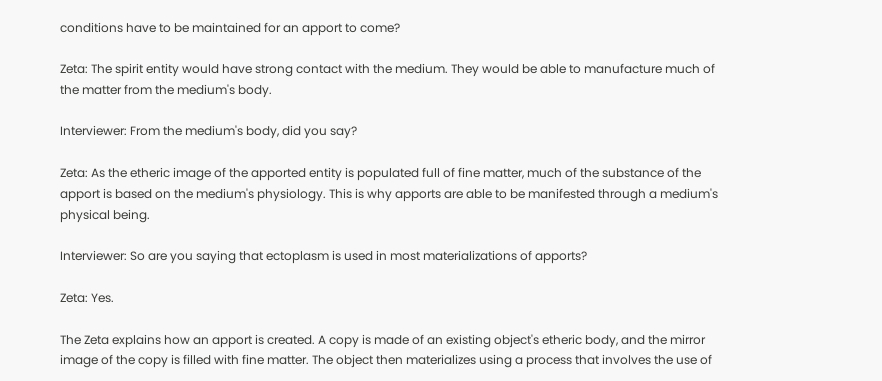conditions have to be maintained for an apport to come?

Zeta: The spirit entity would have strong contact with the medium. They would be able to manufacture much of the matter from the medium's body.

Interviewer: From the medium's body, did you say?

Zeta: As the etheric image of the apported entity is populated full of fine matter, much of the substance of the apport is based on the medium's physiology. This is why apports are able to be manifested through a medium's physical being.

Interviewer: So are you saying that ectoplasm is used in most materializations of apports?

Zeta: Yes.

The Zeta explains how an apport is created. A copy is made of an existing object's etheric body, and the mirror image of the copy is filled with fine matter. The object then materializes using a process that involves the use of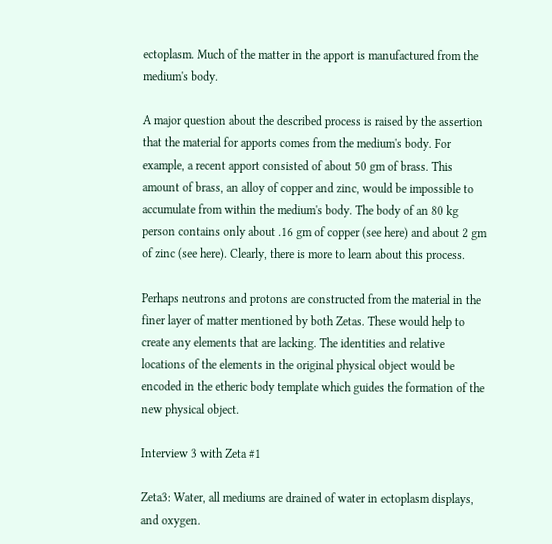ectoplasm. Much of the matter in the apport is manufactured from the medium's body.

A major question about the described process is raised by the assertion that the material for apports comes from the medium's body. For example, a recent apport consisted of about 50 gm of brass. This amount of brass, an alloy of copper and zinc, would be impossible to accumulate from within the medium's body. The body of an 80 kg person contains only about .16 gm of copper (see here) and about 2 gm of zinc (see here). Clearly, there is more to learn about this process.

Perhaps neutrons and protons are constructed from the material in the finer layer of matter mentioned by both Zetas. These would help to create any elements that are lacking. The identities and relative locations of the elements in the original physical object would be encoded in the etheric body template which guides the formation of the new physical object.

Interview 3 with Zeta #1

Zeta3: Water, all mediums are drained of water in ectoplasm displays, and oxygen.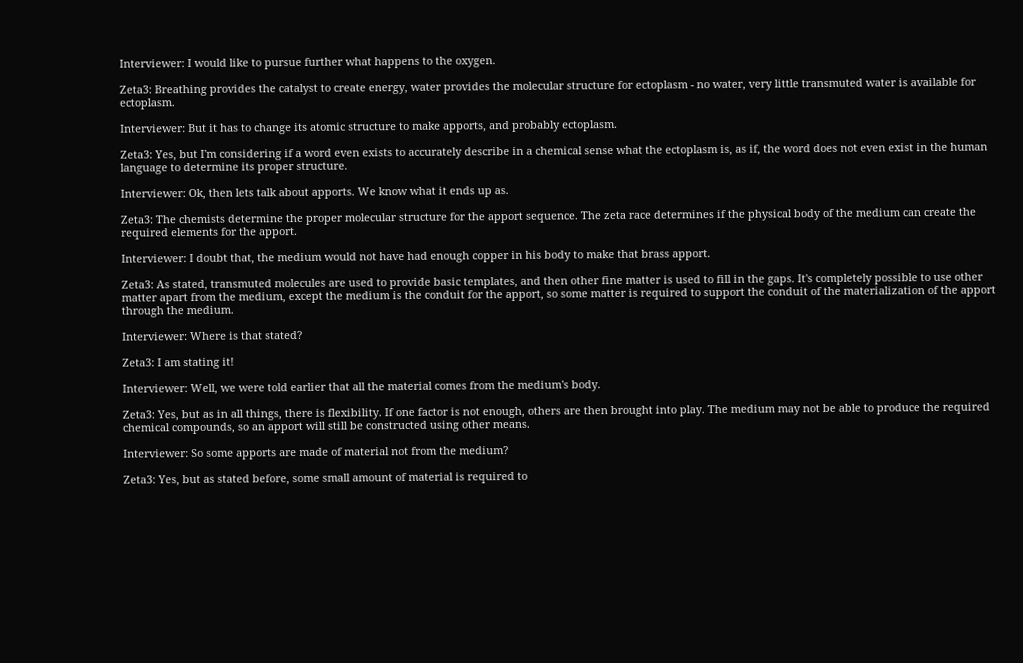Interviewer: I would like to pursue further what happens to the oxygen.

Zeta3: Breathing provides the catalyst to create energy, water provides the molecular structure for ectoplasm - no water, very little transmuted water is available for ectoplasm.

Interviewer: But it has to change its atomic structure to make apports, and probably ectoplasm.

Zeta3: Yes, but I'm considering if a word even exists to accurately describe in a chemical sense what the ectoplasm is, as if, the word does not even exist in the human language to determine its proper structure.

Interviewer: Ok, then lets talk about apports. We know what it ends up as.

Zeta3: The chemists determine the proper molecular structure for the apport sequence. The zeta race determines if the physical body of the medium can create the required elements for the apport.

Interviewer: I doubt that, the medium would not have had enough copper in his body to make that brass apport.

Zeta3: As stated, transmuted molecules are used to provide basic templates, and then other fine matter is used to fill in the gaps. It's completely possible to use other matter apart from the medium, except the medium is the conduit for the apport, so some matter is required to support the conduit of the materialization of the apport through the medium.

Interviewer: Where is that stated?

Zeta3: I am stating it!

Interviewer: Well, we were told earlier that all the material comes from the medium's body.

Zeta3: Yes, but as in all things, there is flexibility. If one factor is not enough, others are then brought into play. The medium may not be able to produce the required chemical compounds, so an apport will still be constructed using other means.

Interviewer: So some apports are made of material not from the medium?

Zeta3: Yes, but as stated before, some small amount of material is required to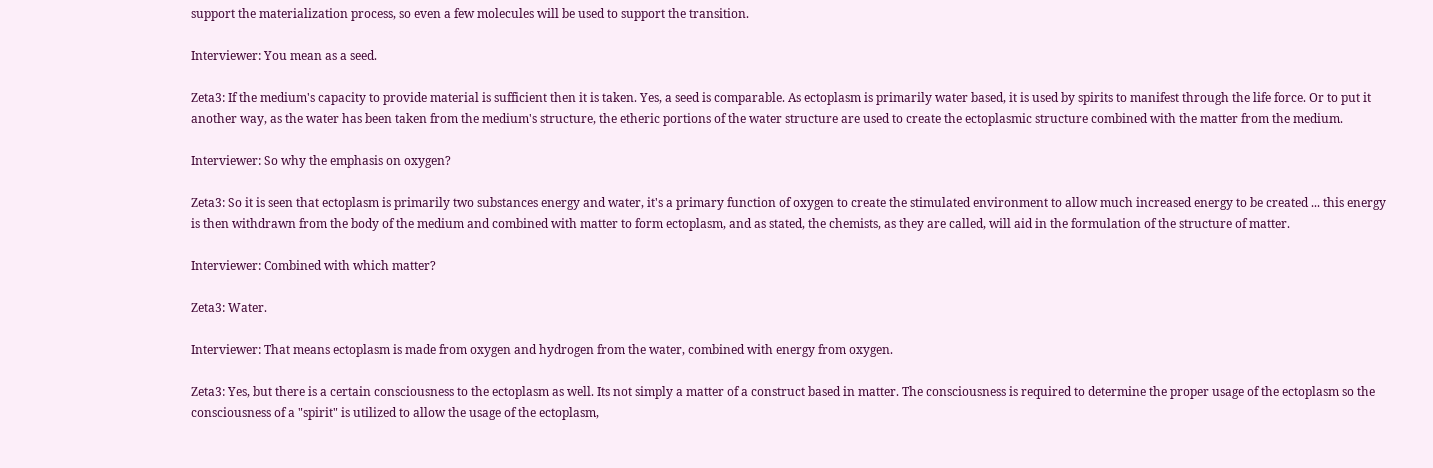support the materialization process, so even a few molecules will be used to support the transition.

Interviewer: You mean as a seed.

Zeta3: If the medium's capacity to provide material is sufficient then it is taken. Yes, a seed is comparable. As ectoplasm is primarily water based, it is used by spirits to manifest through the life force. Or to put it another way, as the water has been taken from the medium's structure, the etheric portions of the water structure are used to create the ectoplasmic structure combined with the matter from the medium.

Interviewer: So why the emphasis on oxygen?

Zeta3: So it is seen that ectoplasm is primarily two substances energy and water, it's a primary function of oxygen to create the stimulated environment to allow much increased energy to be created ... this energy is then withdrawn from the body of the medium and combined with matter to form ectoplasm, and as stated, the chemists, as they are called, will aid in the formulation of the structure of matter.

Interviewer: Combined with which matter?

Zeta3: Water.

Interviewer: That means ectoplasm is made from oxygen and hydrogen from the water, combined with energy from oxygen.

Zeta3: Yes, but there is a certain consciousness to the ectoplasm as well. Its not simply a matter of a construct based in matter. The consciousness is required to determine the proper usage of the ectoplasm so the consciousness of a "spirit" is utilized to allow the usage of the ectoplasm,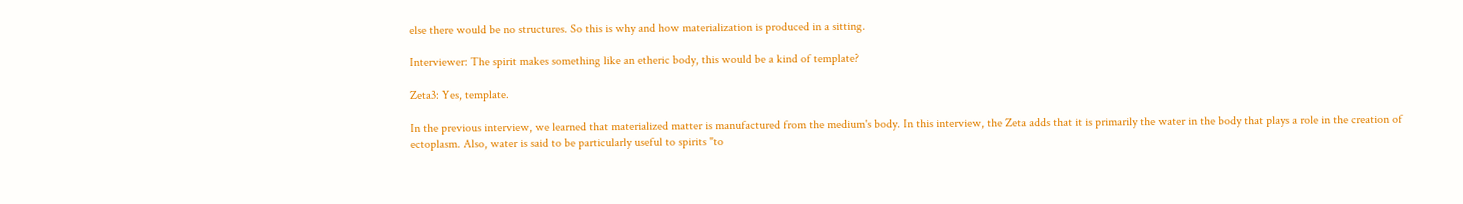else there would be no structures. So this is why and how materialization is produced in a sitting.

Interviewer: The spirit makes something like an etheric body, this would be a kind of template?

Zeta3: Yes, template.

In the previous interview, we learned that materialized matter is manufactured from the medium's body. In this interview, the Zeta adds that it is primarily the water in the body that plays a role in the creation of ectoplasm. Also, water is said to be particularly useful to spirits "to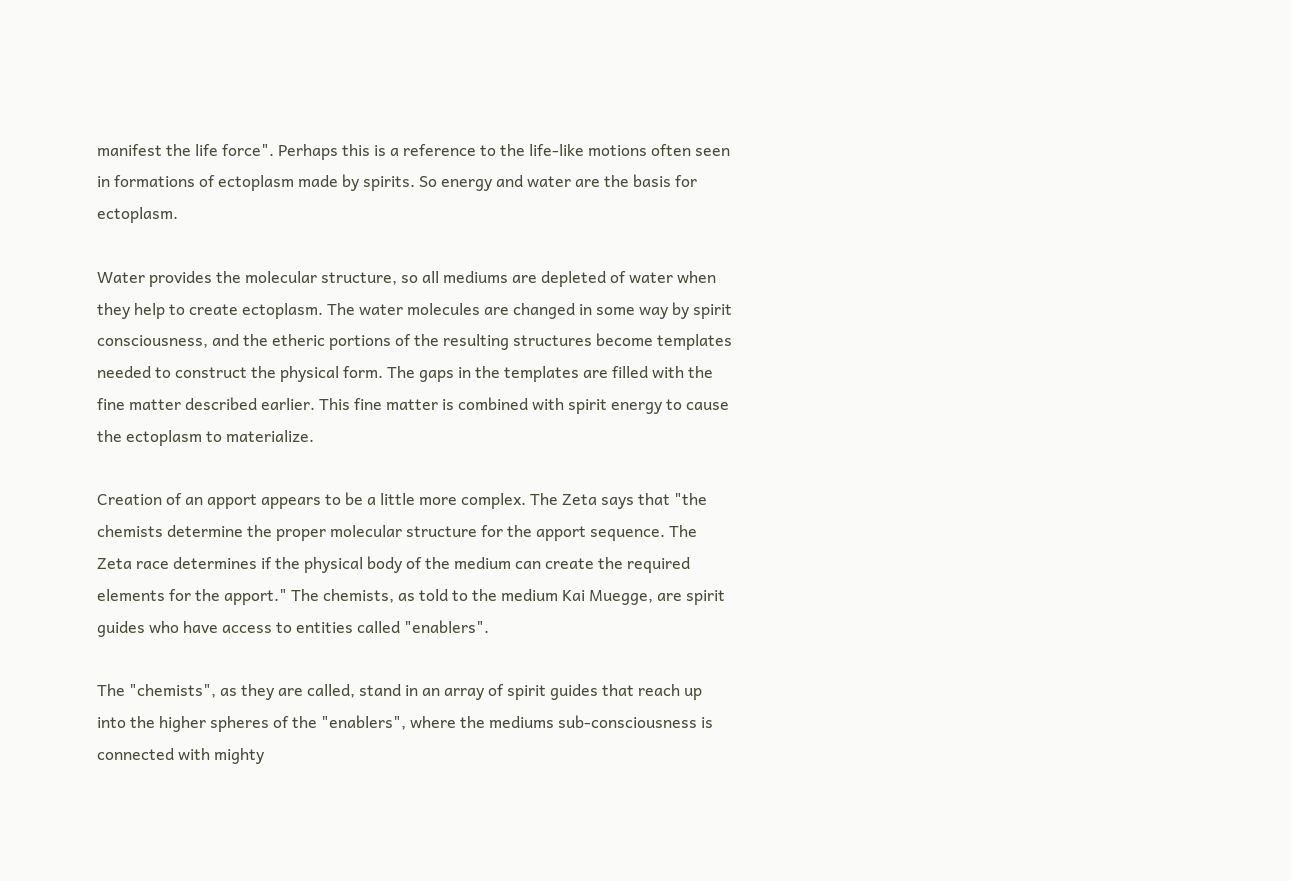manifest the life force". Perhaps this is a reference to the life-like motions often seen in formations of ectoplasm made by spirits. So energy and water are the basis for ectoplasm.

Water provides the molecular structure, so all mediums are depleted of water when they help to create ectoplasm. The water molecules are changed in some way by spirit consciousness, and the etheric portions of the resulting structures become templates needed to construct the physical form. The gaps in the templates are filled with the fine matter described earlier. This fine matter is combined with spirit energy to cause the ectoplasm to materialize.

Creation of an apport appears to be a little more complex. The Zeta says that "the chemists determine the proper molecular structure for the apport sequence. The Zeta race determines if the physical body of the medium can create the required elements for the apport." The chemists, as told to the medium Kai Muegge, are spirit guides who have access to entities called "enablers".

The "chemists", as they are called, stand in an array of spirit guides that reach up into the higher spheres of the "enablers", where the mediums sub-consciousness is connected with mighty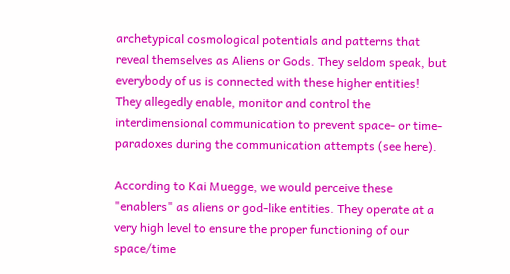archetypical cosmological potentials and patterns that reveal themselves as Aliens or Gods. They seldom speak, but everybody of us is connected with these higher entities! They allegedly enable, monitor and control the interdimensional communication to prevent space- or time-paradoxes during the communication attempts (see here).

According to Kai Muegge, we would perceive these "enablers" as aliens or god-like entities. They operate at a very high level to ensure the proper functioning of our space/time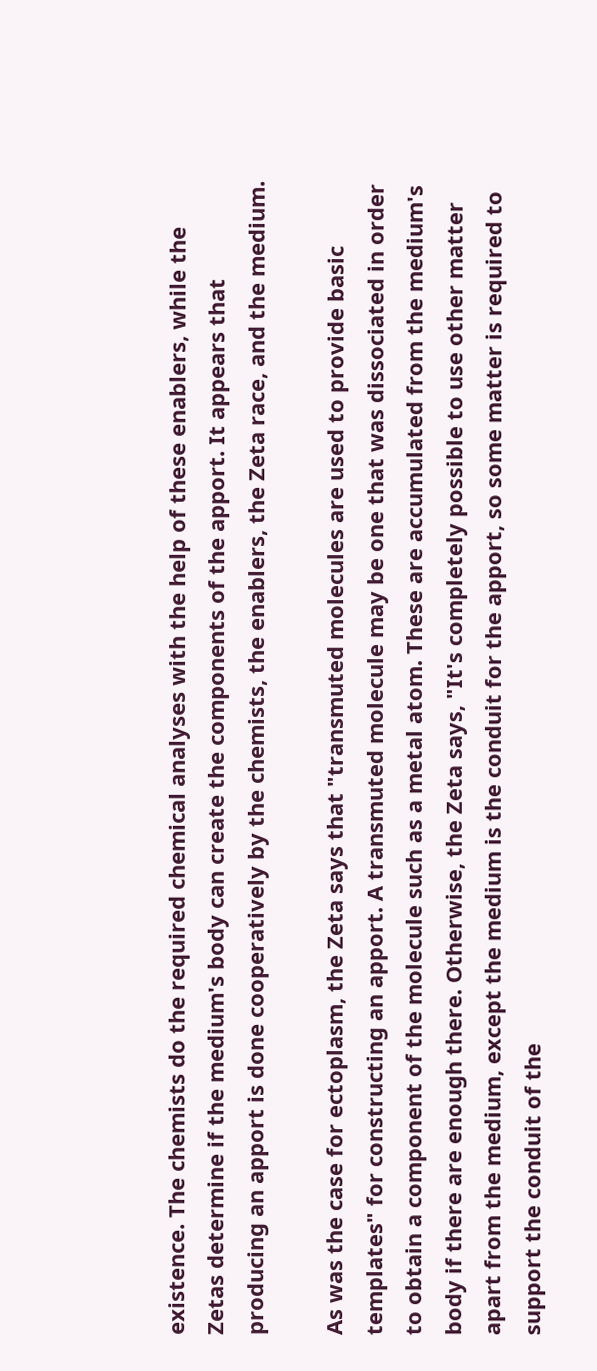existence. The chemists do the required chemical analyses with the help of these enablers, while the Zetas determine if the medium's body can create the components of the apport. It appears that producing an apport is done cooperatively by the chemists, the enablers, the Zeta race, and the medium.

As was the case for ectoplasm, the Zeta says that "transmuted molecules are used to provide basic templates" for constructing an apport. A transmuted molecule may be one that was dissociated in order to obtain a component of the molecule such as a metal atom. These are accumulated from the medium's body if there are enough there. Otherwise, the Zeta says, "It's completely possible to use other matter apart from the medium, except the medium is the conduit for the apport, so some matter is required to support the conduit of the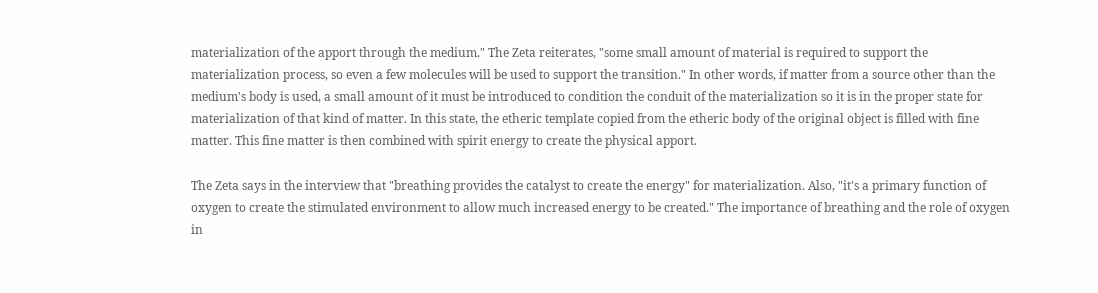materialization of the apport through the medium." The Zeta reiterates, "some small amount of material is required to support the materialization process, so even a few molecules will be used to support the transition." In other words, if matter from a source other than the medium's body is used, a small amount of it must be introduced to condition the conduit of the materialization so it is in the proper state for materialization of that kind of matter. In this state, the etheric template copied from the etheric body of the original object is filled with fine matter. This fine matter is then combined with spirit energy to create the physical apport.

The Zeta says in the interview that "breathing provides the catalyst to create the energy" for materialization. Also, "it's a primary function of oxygen to create the stimulated environment to allow much increased energy to be created." The importance of breathing and the role of oxygen in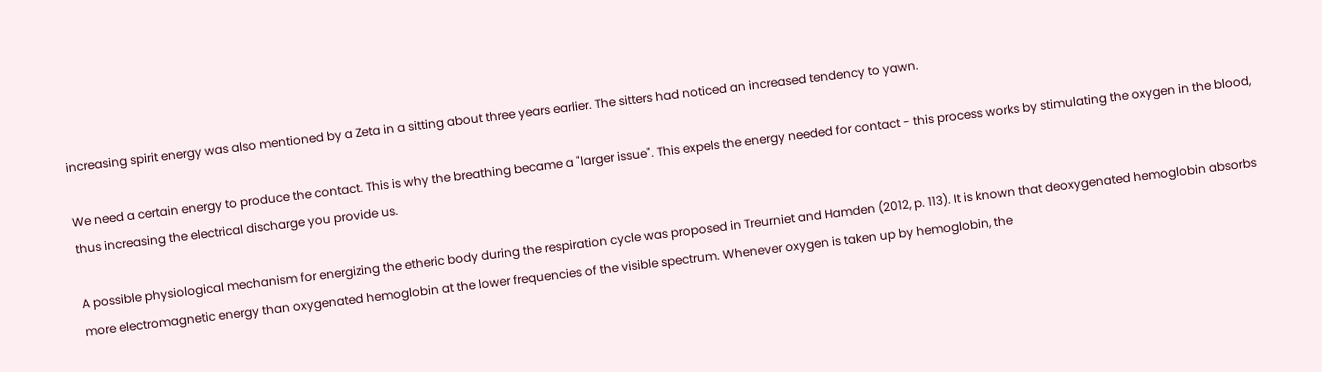increasing spirit energy was also mentioned by a Zeta in a sitting about three years earlier. The sitters had noticed an increased tendency to yawn.

We need a certain energy to produce the contact. This is why the breathing became a "larger issue". This expels the energy needed for contact - this process works by stimulating the oxygen in the blood, thus increasing the electrical discharge you provide us.

A possible physiological mechanism for energizing the etheric body during the respiration cycle was proposed in Treurniet and Hamden (2012, p. 113). It is known that deoxygenated hemoglobin absorbs more electromagnetic energy than oxygenated hemoglobin at the lower frequencies of the visible spectrum. Whenever oxygen is taken up by hemoglobin, the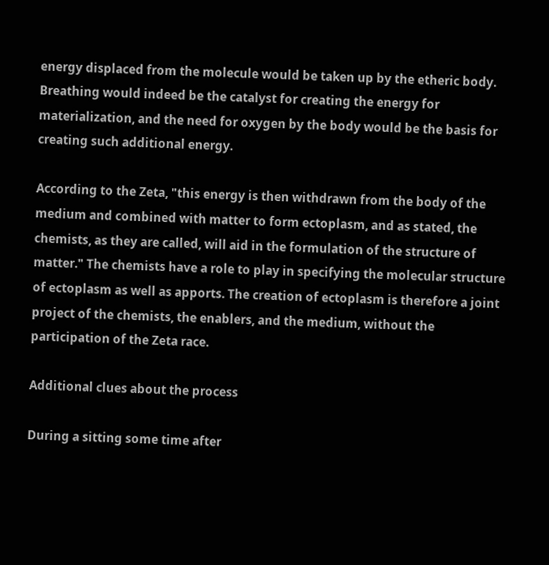energy displaced from the molecule would be taken up by the etheric body. Breathing would indeed be the catalyst for creating the energy for materialization, and the need for oxygen by the body would be the basis for creating such additional energy.

According to the Zeta, "this energy is then withdrawn from the body of the medium and combined with matter to form ectoplasm, and as stated, the chemists, as they are called, will aid in the formulation of the structure of matter." The chemists have a role to play in specifying the molecular structure of ectoplasm as well as apports. The creation of ectoplasm is therefore a joint project of the chemists, the enablers, and the medium, without the participation of the Zeta race.

Additional clues about the process

During a sitting some time after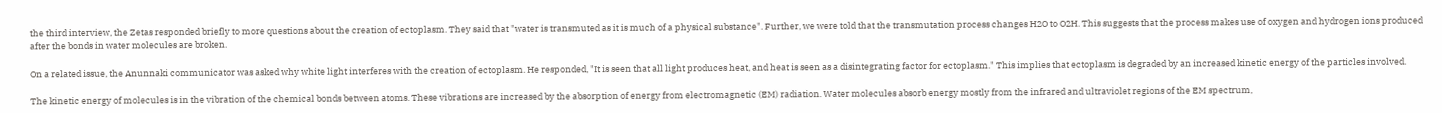the third interview, the Zetas responded briefly to more questions about the creation of ectoplasm. They said that "water is transmuted as it is much of a physical substance". Further, we were told that the transmutation process changes H2O to O2H. This suggests that the process makes use of oxygen and hydrogen ions produced after the bonds in water molecules are broken.

On a related issue, the Anunnaki communicator was asked why white light interferes with the creation of ectoplasm. He responded, "It is seen that all light produces heat, and heat is seen as a disintegrating factor for ectoplasm." This implies that ectoplasm is degraded by an increased kinetic energy of the particles involved.

The kinetic energy of molecules is in the vibration of the chemical bonds between atoms. These vibrations are increased by the absorption of energy from electromagnetic (EM) radiation. Water molecules absorb energy mostly from the infrared and ultraviolet regions of the EM spectrum,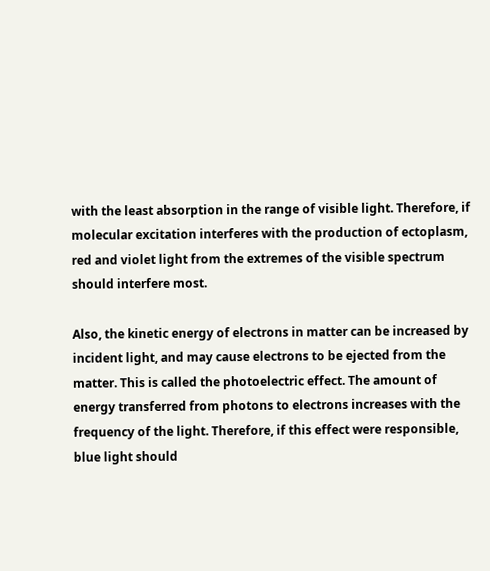with the least absorption in the range of visible light. Therefore, if molecular excitation interferes with the production of ectoplasm, red and violet light from the extremes of the visible spectrum should interfere most.

Also, the kinetic energy of electrons in matter can be increased by incident light, and may cause electrons to be ejected from the matter. This is called the photoelectric effect. The amount of energy transferred from photons to electrons increases with the frequency of the light. Therefore, if this effect were responsible, blue light should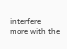interfere more with the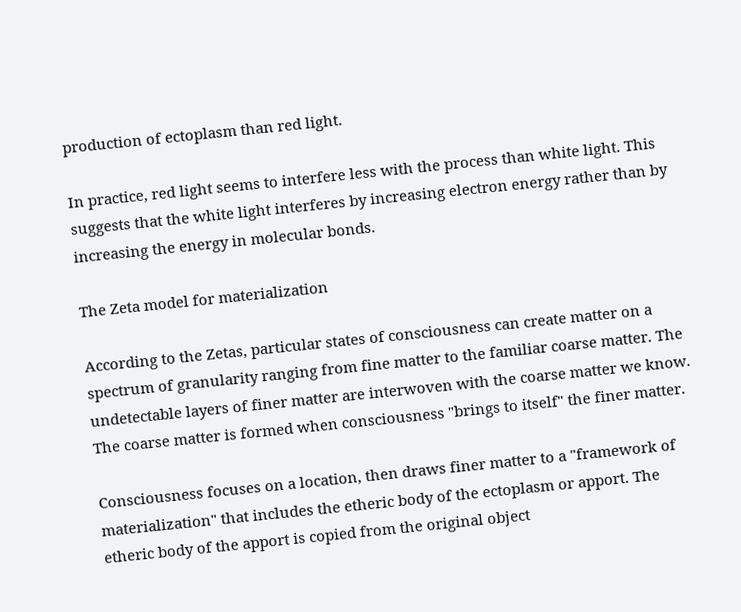production of ectoplasm than red light.

In practice, red light seems to interfere less with the process than white light. This suggests that the white light interferes by increasing electron energy rather than by increasing the energy in molecular bonds.

The Zeta model for materialization

According to the Zetas, particular states of consciousness can create matter on a spectrum of granularity ranging from fine matter to the familiar coarse matter. The undetectable layers of finer matter are interwoven with the coarse matter we know. The coarse matter is formed when consciousness "brings to itself" the finer matter.

Consciousness focuses on a location, then draws finer matter to a "framework of materialization" that includes the etheric body of the ectoplasm or apport. The etheric body of the apport is copied from the original object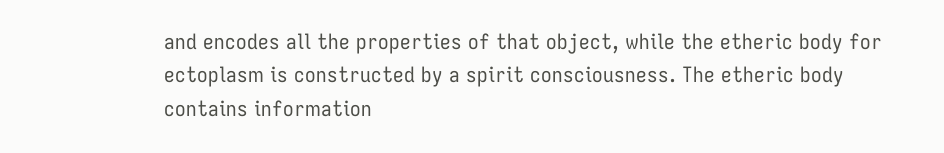and encodes all the properties of that object, while the etheric body for ectoplasm is constructed by a spirit consciousness. The etheric body contains information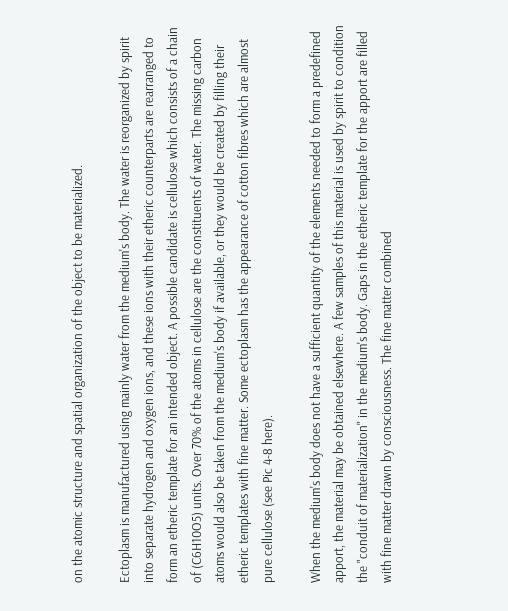on the atomic structure and spatial organization of the object to be materialized.

Ectoplasm is manufactured using mainly water from the medium's body. The water is reorganized by spirit into separate hydrogen and oxygen ions, and these ions with their etheric counterparts are rearranged to form an etheric template for an intended object. A possible candidate is cellulose which consists of a chain of (C6H10O5) units. Over 70% of the atoms in cellulose are the constituents of water. The missing carbon atoms would also be taken from the medium's body if available, or they would be created by filling their etheric templates with fine matter. Some ectoplasm has the appearance of cotton fibres which are almost pure cellulose (see Pic 4-8 here).

When the medium's body does not have a sufficient quantity of the elements needed to form a predefined apport, the material may be obtained elsewhere. A few samples of this material is used by spirit to condition the "conduit of materialization" in the medium's body. Gaps in the etheric template for the apport are filled with fine matter drawn by consciousness. The fine matter combined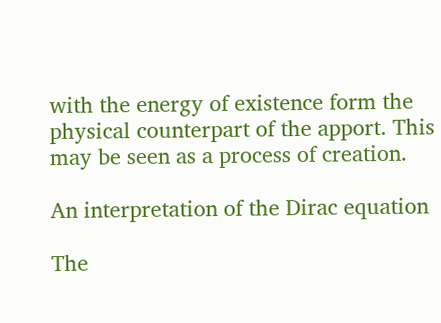with the energy of existence form the physical counterpart of the apport. This may be seen as a process of creation.

An interpretation of the Dirac equation

The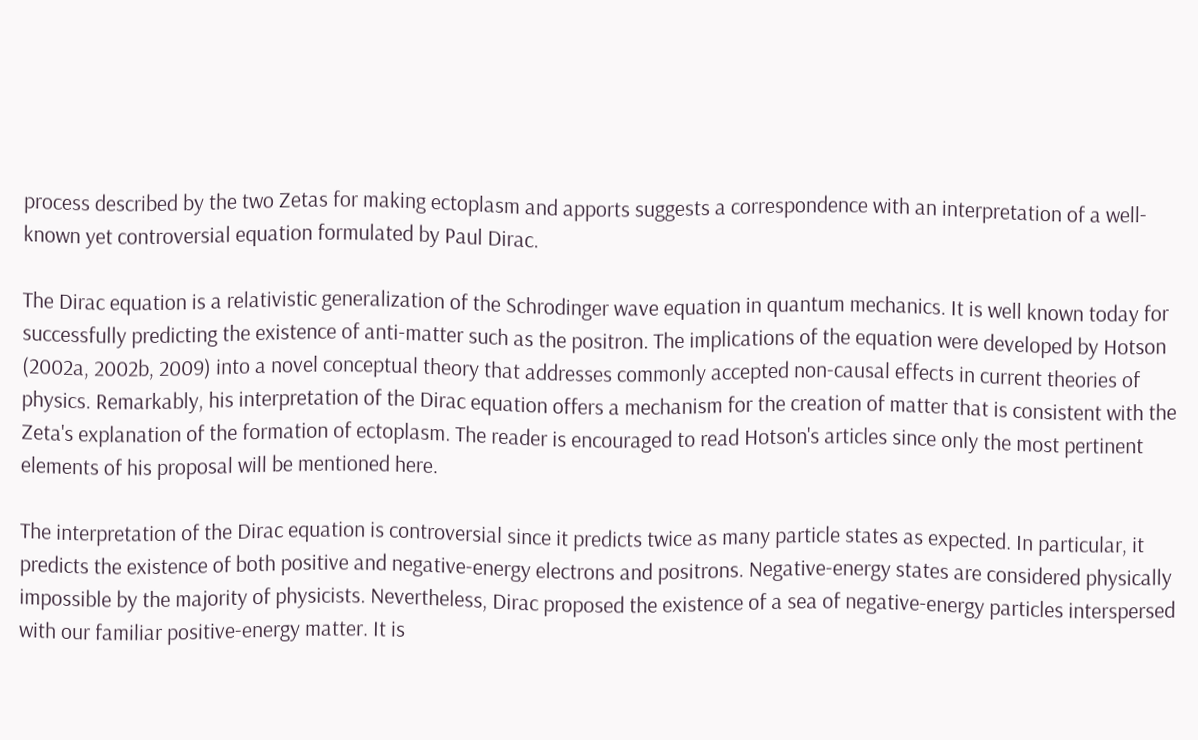process described by the two Zetas for making ectoplasm and apports suggests a correspondence with an interpretation of a well-known yet controversial equation formulated by Paul Dirac.

The Dirac equation is a relativistic generalization of the Schrodinger wave equation in quantum mechanics. It is well known today for successfully predicting the existence of anti-matter such as the positron. The implications of the equation were developed by Hotson (2002a, 2002b, 2009) into a novel conceptual theory that addresses commonly accepted non-causal effects in current theories of physics. Remarkably, his interpretation of the Dirac equation offers a mechanism for the creation of matter that is consistent with the Zeta's explanation of the formation of ectoplasm. The reader is encouraged to read Hotson's articles since only the most pertinent elements of his proposal will be mentioned here.

The interpretation of the Dirac equation is controversial since it predicts twice as many particle states as expected. In particular, it predicts the existence of both positive and negative-energy electrons and positrons. Negative-energy states are considered physically impossible by the majority of physicists. Nevertheless, Dirac proposed the existence of a sea of negative-energy particles interspersed with our familiar positive-energy matter. It is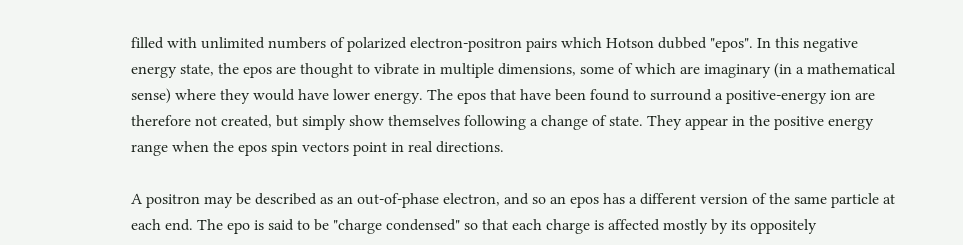filled with unlimited numbers of polarized electron-positron pairs which Hotson dubbed "epos". In this negative energy state, the epos are thought to vibrate in multiple dimensions, some of which are imaginary (in a mathematical sense) where they would have lower energy. The epos that have been found to surround a positive-energy ion are therefore not created, but simply show themselves following a change of state. They appear in the positive energy range when the epos spin vectors point in real directions.

A positron may be described as an out-of-phase electron, and so an epos has a different version of the same particle at each end. The epo is said to be "charge condensed" so that each charge is affected mostly by its oppositely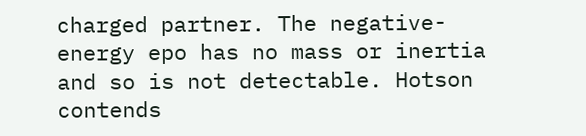charged partner. The negative-energy epo has no mass or inertia and so is not detectable. Hotson contends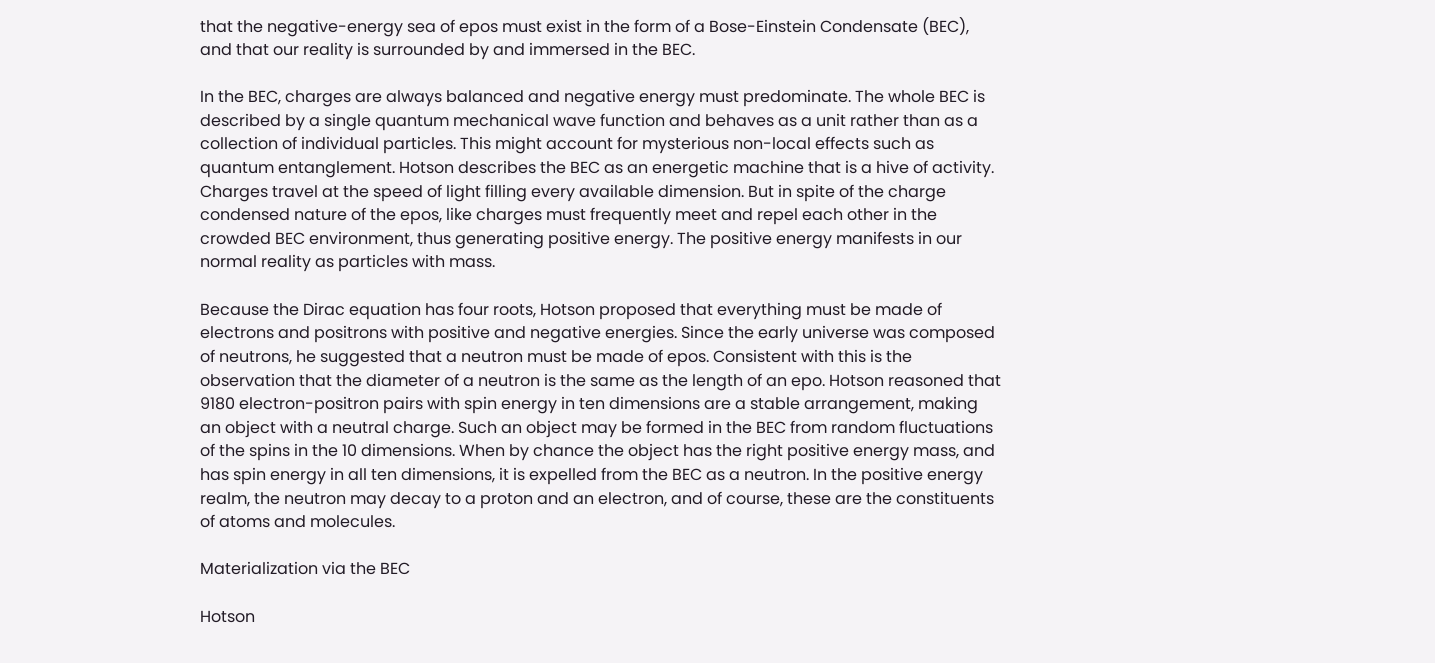that the negative-energy sea of epos must exist in the form of a Bose-Einstein Condensate (BEC), and that our reality is surrounded by and immersed in the BEC.

In the BEC, charges are always balanced and negative energy must predominate. The whole BEC is described by a single quantum mechanical wave function and behaves as a unit rather than as a collection of individual particles. This might account for mysterious non-local effects such as quantum entanglement. Hotson describes the BEC as an energetic machine that is a hive of activity. Charges travel at the speed of light filling every available dimension. But in spite of the charge condensed nature of the epos, like charges must frequently meet and repel each other in the crowded BEC environment, thus generating positive energy. The positive energy manifests in our normal reality as particles with mass.

Because the Dirac equation has four roots, Hotson proposed that everything must be made of electrons and positrons with positive and negative energies. Since the early universe was composed of neutrons, he suggested that a neutron must be made of epos. Consistent with this is the observation that the diameter of a neutron is the same as the length of an epo. Hotson reasoned that 9180 electron-positron pairs with spin energy in ten dimensions are a stable arrangement, making an object with a neutral charge. Such an object may be formed in the BEC from random fluctuations of the spins in the 10 dimensions. When by chance the object has the right positive energy mass, and has spin energy in all ten dimensions, it is expelled from the BEC as a neutron. In the positive energy realm, the neutron may decay to a proton and an electron, and of course, these are the constituents of atoms and molecules.

Materialization via the BEC

Hotson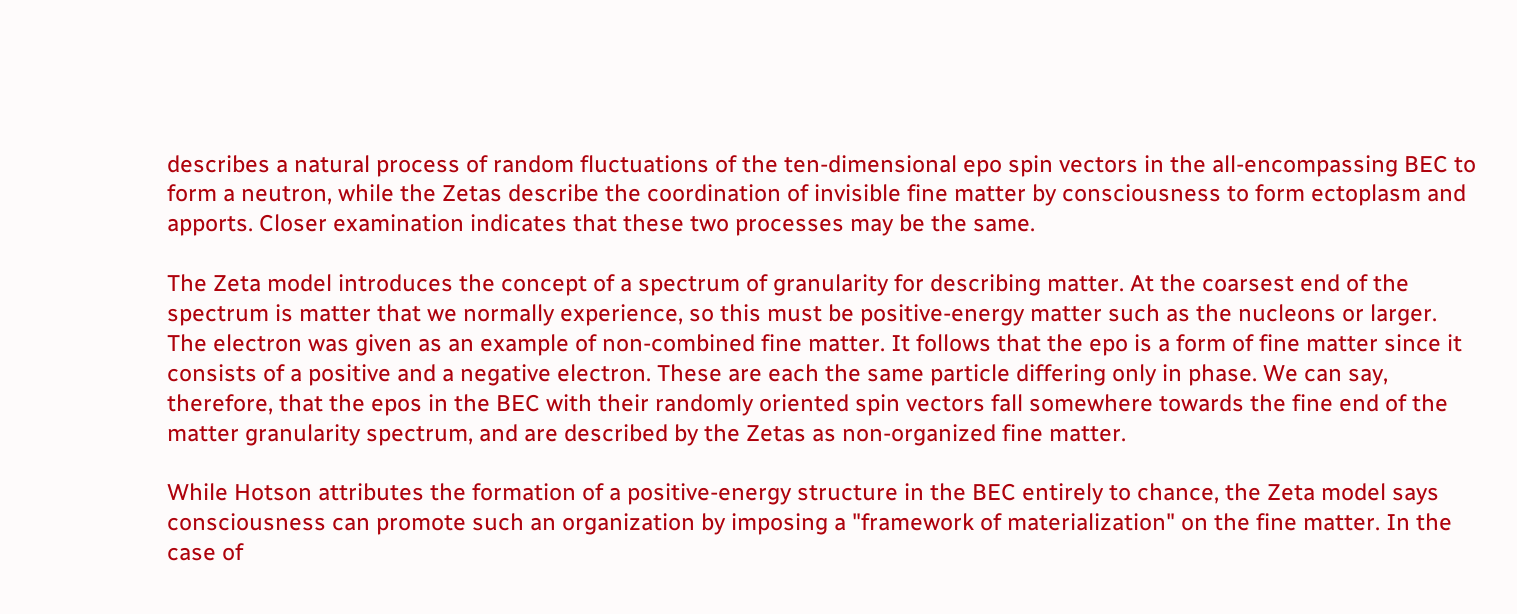describes a natural process of random fluctuations of the ten-dimensional epo spin vectors in the all-encompassing BEC to form a neutron, while the Zetas describe the coordination of invisible fine matter by consciousness to form ectoplasm and apports. Closer examination indicates that these two processes may be the same.

The Zeta model introduces the concept of a spectrum of granularity for describing matter. At the coarsest end of the spectrum is matter that we normally experience, so this must be positive-energy matter such as the nucleons or larger. The electron was given as an example of non-combined fine matter. It follows that the epo is a form of fine matter since it consists of a positive and a negative electron. These are each the same particle differing only in phase. We can say, therefore, that the epos in the BEC with their randomly oriented spin vectors fall somewhere towards the fine end of the matter granularity spectrum, and are described by the Zetas as non-organized fine matter.

While Hotson attributes the formation of a positive-energy structure in the BEC entirely to chance, the Zeta model says consciousness can promote such an organization by imposing a "framework of materialization" on the fine matter. In the case of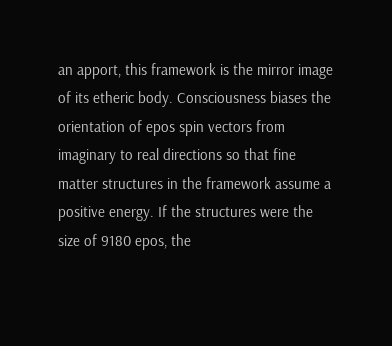an apport, this framework is the mirror image of its etheric body. Consciousness biases the orientation of epos spin vectors from imaginary to real directions so that fine matter structures in the framework assume a positive energy. If the structures were the size of 9180 epos, the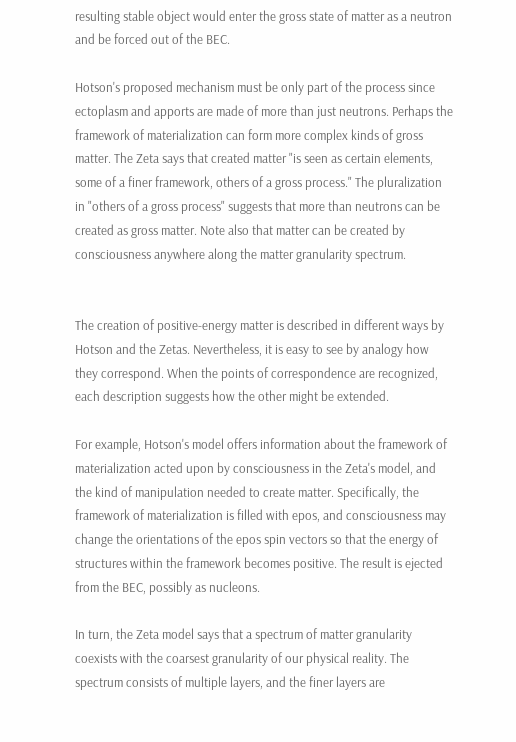resulting stable object would enter the gross state of matter as a neutron and be forced out of the BEC.

Hotson's proposed mechanism must be only part of the process since ectoplasm and apports are made of more than just neutrons. Perhaps the framework of materialization can form more complex kinds of gross matter. The Zeta says that created matter "is seen as certain elements, some of a finer framework, others of a gross process." The pluralization in "others of a gross process" suggests that more than neutrons can be created as gross matter. Note also that matter can be created by consciousness anywhere along the matter granularity spectrum.


The creation of positive-energy matter is described in different ways by Hotson and the Zetas. Nevertheless, it is easy to see by analogy how they correspond. When the points of correspondence are recognized, each description suggests how the other might be extended.

For example, Hotson's model offers information about the framework of materialization acted upon by consciousness in the Zeta's model, and the kind of manipulation needed to create matter. Specifically, the framework of materialization is filled with epos, and consciousness may change the orientations of the epos spin vectors so that the energy of structures within the framework becomes positive. The result is ejected from the BEC, possibly as nucleons.

In turn, the Zeta model says that a spectrum of matter granularity coexists with the coarsest granularity of our physical reality. The spectrum consists of multiple layers, and the finer layers are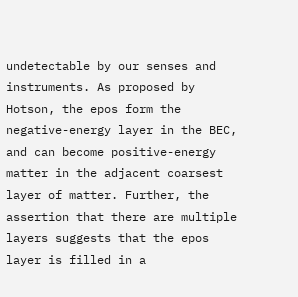undetectable by our senses and instruments. As proposed by Hotson, the epos form the negative-energy layer in the BEC, and can become positive-energy matter in the adjacent coarsest layer of matter. Further, the assertion that there are multiple layers suggests that the epos layer is filled in a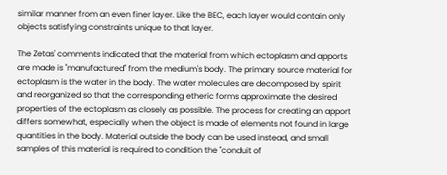similar manner from an even finer layer. Like the BEC, each layer would contain only objects satisfying constraints unique to that layer.

The Zetas' comments indicated that the material from which ectoplasm and apports are made is "manufactured" from the medium's body. The primary source material for ectoplasm is the water in the body. The water molecules are decomposed by spirit and reorganized so that the corresponding etheric forms approximate the desired properties of the ectoplasm as closely as possible. The process for creating an apport differs somewhat, especially when the object is made of elements not found in large quantities in the body. Material outside the body can be used instead, and small samples of this material is required to condition the "conduit of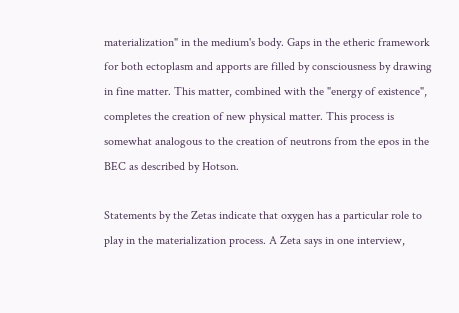materialization" in the medium's body. Gaps in the etheric framework for both ectoplasm and apports are filled by consciousness by drawing in fine matter. This matter, combined with the "energy of existence", completes the creation of new physical matter. This process is somewhat analogous to the creation of neutrons from the epos in the BEC as described by Hotson.

Statements by the Zetas indicate that oxygen has a particular role to play in the materialization process. A Zeta says in one interview,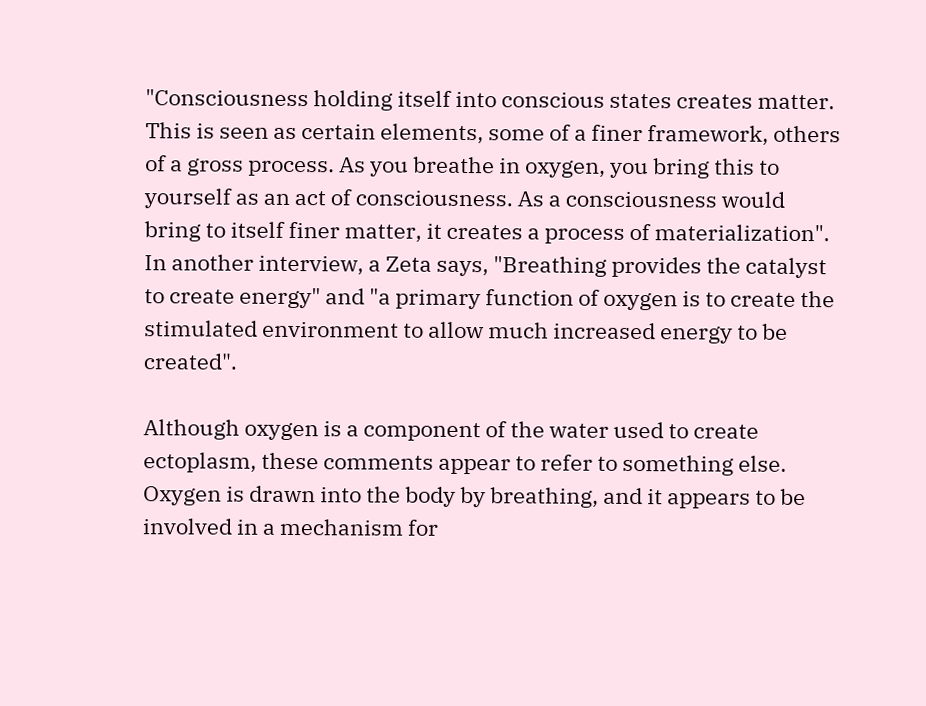"Consciousness holding itself into conscious states creates matter. This is seen as certain elements, some of a finer framework, others of a gross process. As you breathe in oxygen, you bring this to yourself as an act of consciousness. As a consciousness would bring to itself finer matter, it creates a process of materialization". In another interview, a Zeta says, "Breathing provides the catalyst to create energy" and "a primary function of oxygen is to create the stimulated environment to allow much increased energy to be created".

Although oxygen is a component of the water used to create ectoplasm, these comments appear to refer to something else. Oxygen is drawn into the body by breathing, and it appears to be involved in a mechanism for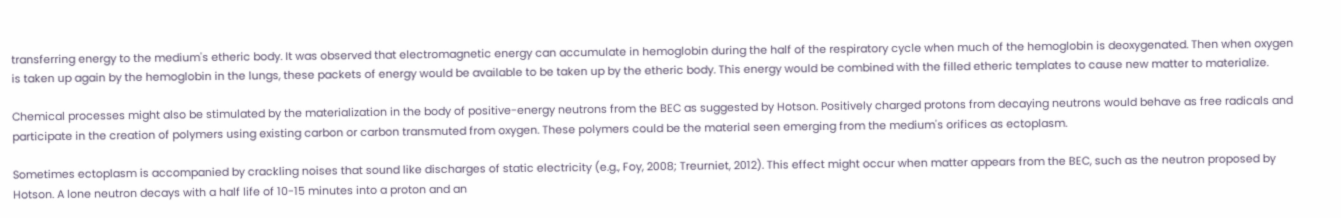transferring energy to the medium's etheric body. It was observed that electromagnetic energy can accumulate in hemoglobin during the half of the respiratory cycle when much of the hemoglobin is deoxygenated. Then when oxygen is taken up again by the hemoglobin in the lungs, these packets of energy would be available to be taken up by the etheric body. This energy would be combined with the filled etheric templates to cause new matter to materialize.

Chemical processes might also be stimulated by the materialization in the body of positive-energy neutrons from the BEC as suggested by Hotson. Positively charged protons from decaying neutrons would behave as free radicals and participate in the creation of polymers using existing carbon or carbon transmuted from oxygen. These polymers could be the material seen emerging from the medium's orifices as ectoplasm.

Sometimes ectoplasm is accompanied by crackling noises that sound like discharges of static electricity (e.g., Foy, 2008; Treurniet, 2012). This effect might occur when matter appears from the BEC, such as the neutron proposed by Hotson. A lone neutron decays with a half life of 10-15 minutes into a proton and an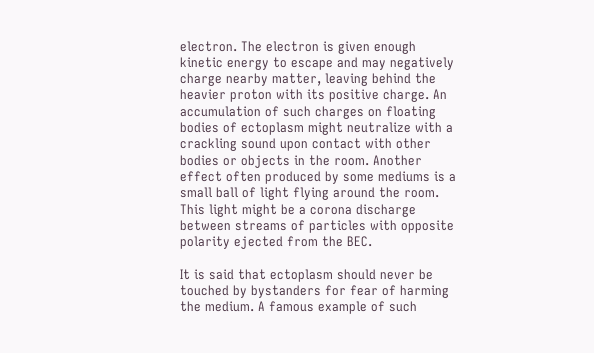electron. The electron is given enough kinetic energy to escape and may negatively charge nearby matter, leaving behind the heavier proton with its positive charge. An accumulation of such charges on floating bodies of ectoplasm might neutralize with a crackling sound upon contact with other bodies or objects in the room. Another effect often produced by some mediums is a small ball of light flying around the room. This light might be a corona discharge between streams of particles with opposite polarity ejected from the BEC.

It is said that ectoplasm should never be touched by bystanders for fear of harming the medium. A famous example of such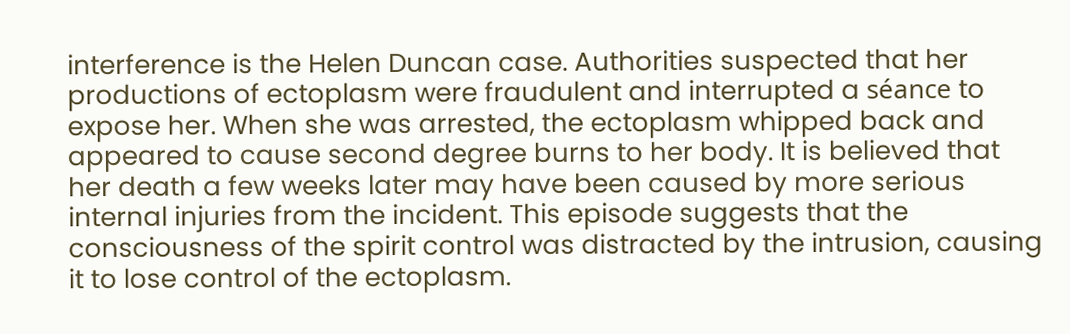interference is the Helen Duncan case. Authorities suspected that her productions of ectoplasm were fraudulent and interrupted a séance to expose her. When she was arrested, the ectoplasm whipped back and appeared to cause second degree burns to her body. It is believed that her death a few weeks later may have been caused by more serious internal injuries from the incident. This episode suggests that the consciousness of the spirit control was distracted by the intrusion, causing it to lose control of the ectoplasm.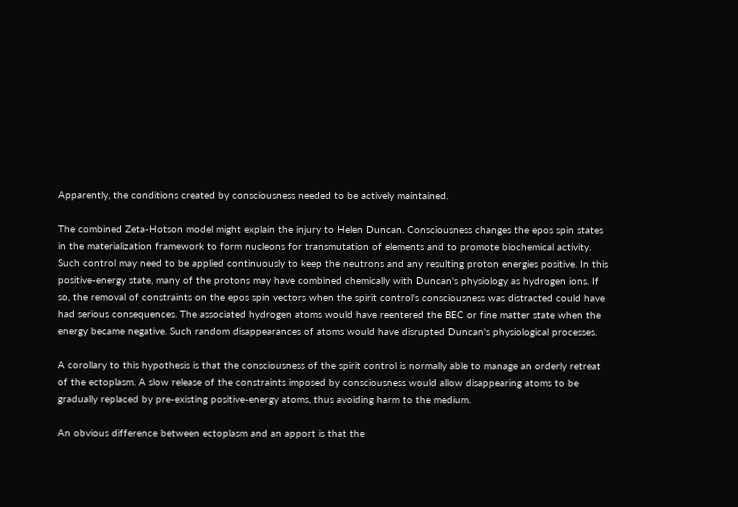Apparently, the conditions created by consciousness needed to be actively maintained.

The combined Zeta-Hotson model might explain the injury to Helen Duncan. Consciousness changes the epos spin states in the materialization framework to form nucleons for transmutation of elements and to promote biochemical activity. Such control may need to be applied continuously to keep the neutrons and any resulting proton energies positive. In this positive-energy state, many of the protons may have combined chemically with Duncan's physiology as hydrogen ions. If so, the removal of constraints on the epos spin vectors when the spirit control's consciousness was distracted could have had serious consequences. The associated hydrogen atoms would have reentered the BEC or fine matter state when the energy became negative. Such random disappearances of atoms would have disrupted Duncan's physiological processes.

A corollary to this hypothesis is that the consciousness of the spirit control is normally able to manage an orderly retreat of the ectoplasm. A slow release of the constraints imposed by consciousness would allow disappearing atoms to be gradually replaced by pre-existing positive-energy atoms, thus avoiding harm to the medium.

An obvious difference between ectoplasm and an apport is that the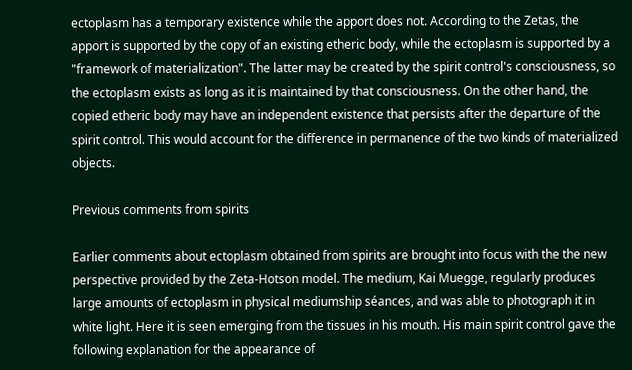ectoplasm has a temporary existence while the apport does not. According to the Zetas, the apport is supported by the copy of an existing etheric body, while the ectoplasm is supported by a "framework of materialization". The latter may be created by the spirit control's consciousness, so the ectoplasm exists as long as it is maintained by that consciousness. On the other hand, the copied etheric body may have an independent existence that persists after the departure of the spirit control. This would account for the difference in permanence of the two kinds of materialized objects.

Previous comments from spirits

Earlier comments about ectoplasm obtained from spirits are brought into focus with the the new perspective provided by the Zeta-Hotson model. The medium, Kai Muegge, regularly produces large amounts of ectoplasm in physical mediumship séances, and was able to photograph it in white light. Here it is seen emerging from the tissues in his mouth. His main spirit control gave the following explanation for the appearance of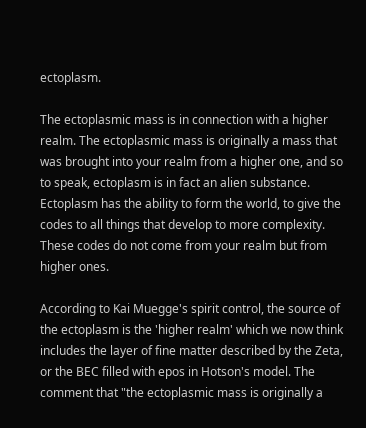ectoplasm.

The ectoplasmic mass is in connection with a higher realm. The ectoplasmic mass is originally a mass that was brought into your realm from a higher one, and so to speak, ectoplasm is in fact an alien substance. Ectoplasm has the ability to form the world, to give the codes to all things that develop to more complexity. These codes do not come from your realm but from higher ones.

According to Kai Muegge's spirit control, the source of the ectoplasm is the 'higher realm' which we now think includes the layer of fine matter described by the Zeta, or the BEC filled with epos in Hotson's model. The comment that "the ectoplasmic mass is originally a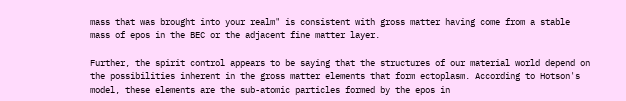mass that was brought into your realm" is consistent with gross matter having come from a stable mass of epos in the BEC or the adjacent fine matter layer.

Further, the spirit control appears to be saying that the structures of our material world depend on the possibilities inherent in the gross matter elements that form ectoplasm. According to Hotson's model, these elements are the sub-atomic particles formed by the epos in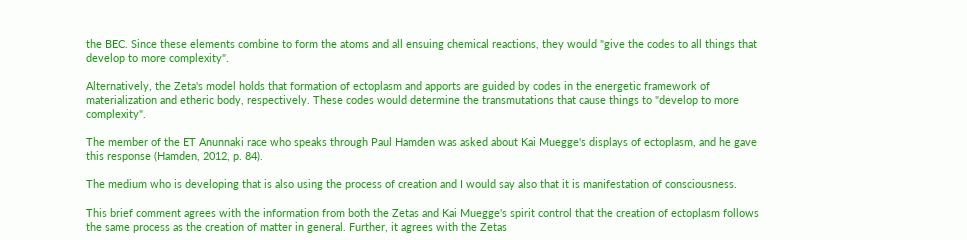the BEC. Since these elements combine to form the atoms and all ensuing chemical reactions, they would "give the codes to all things that develop to more complexity".

Alternatively, the Zeta's model holds that formation of ectoplasm and apports are guided by codes in the energetic framework of materialization and etheric body, respectively. These codes would determine the transmutations that cause things to "develop to more complexity".

The member of the ET Anunnaki race who speaks through Paul Hamden was asked about Kai Muegge's displays of ectoplasm, and he gave this response (Hamden, 2012, p. 84).

The medium who is developing that is also using the process of creation and I would say also that it is manifestation of consciousness.

This brief comment agrees with the information from both the Zetas and Kai Muegge's spirit control that the creation of ectoplasm follows the same process as the creation of matter in general. Further, it agrees with the Zetas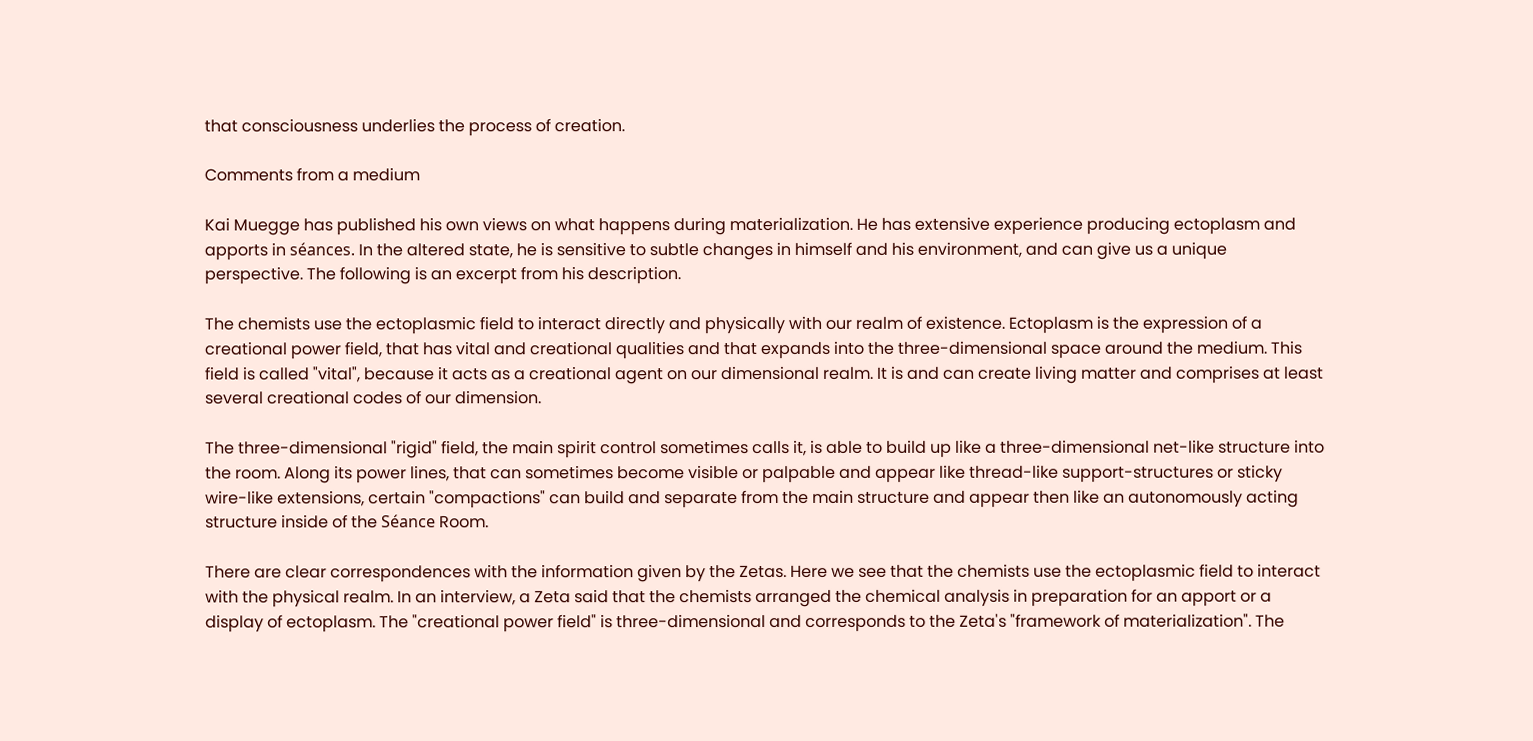that consciousness underlies the process of creation.

Comments from a medium

Kai Muegge has published his own views on what happens during materialization. He has extensive experience producing ectoplasm and apports in séances. In the altered state, he is sensitive to subtle changes in himself and his environment, and can give us a unique perspective. The following is an excerpt from his description.

The chemists use the ectoplasmic field to interact directly and physically with our realm of existence. Ectoplasm is the expression of a creational power field, that has vital and creational qualities and that expands into the three-dimensional space around the medium. This field is called "vital", because it acts as a creational agent on our dimensional realm. It is and can create living matter and comprises at least several creational codes of our dimension.

The three-dimensional "rigid" field, the main spirit control sometimes calls it, is able to build up like a three-dimensional net-like structure into the room. Along its power lines, that can sometimes become visible or palpable and appear like thread-like support-structures or sticky wire-like extensions, certain "compactions" can build and separate from the main structure and appear then like an autonomously acting structure inside of the Séance Room.

There are clear correspondences with the information given by the Zetas. Here we see that the chemists use the ectoplasmic field to interact with the physical realm. In an interview, a Zeta said that the chemists arranged the chemical analysis in preparation for an apport or a display of ectoplasm. The "creational power field" is three-dimensional and corresponds to the Zeta's "framework of materialization". The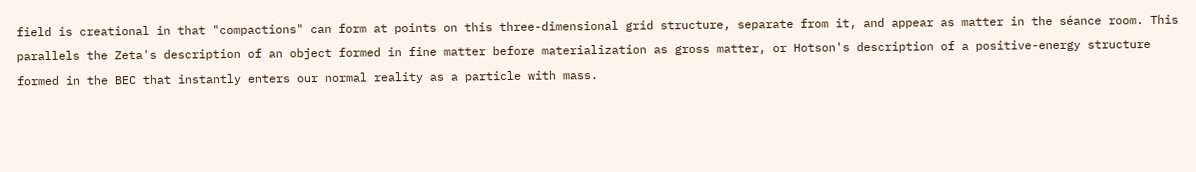field is creational in that "compactions" can form at points on this three-dimensional grid structure, separate from it, and appear as matter in the séance room. This parallels the Zeta's description of an object formed in fine matter before materialization as gross matter, or Hotson's description of a positive-energy structure formed in the BEC that instantly enters our normal reality as a particle with mass.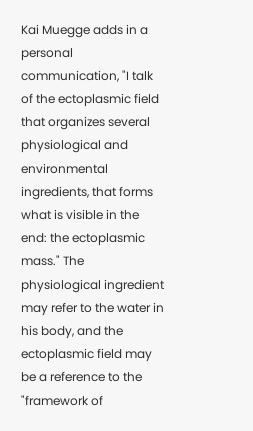Kai Muegge adds in a personal communication, "I talk of the ectoplasmic field that organizes several physiological and environmental ingredients, that forms what is visible in the end: the ectoplasmic mass." The physiological ingredient may refer to the water in his body, and the ectoplasmic field may be a reference to the "framework of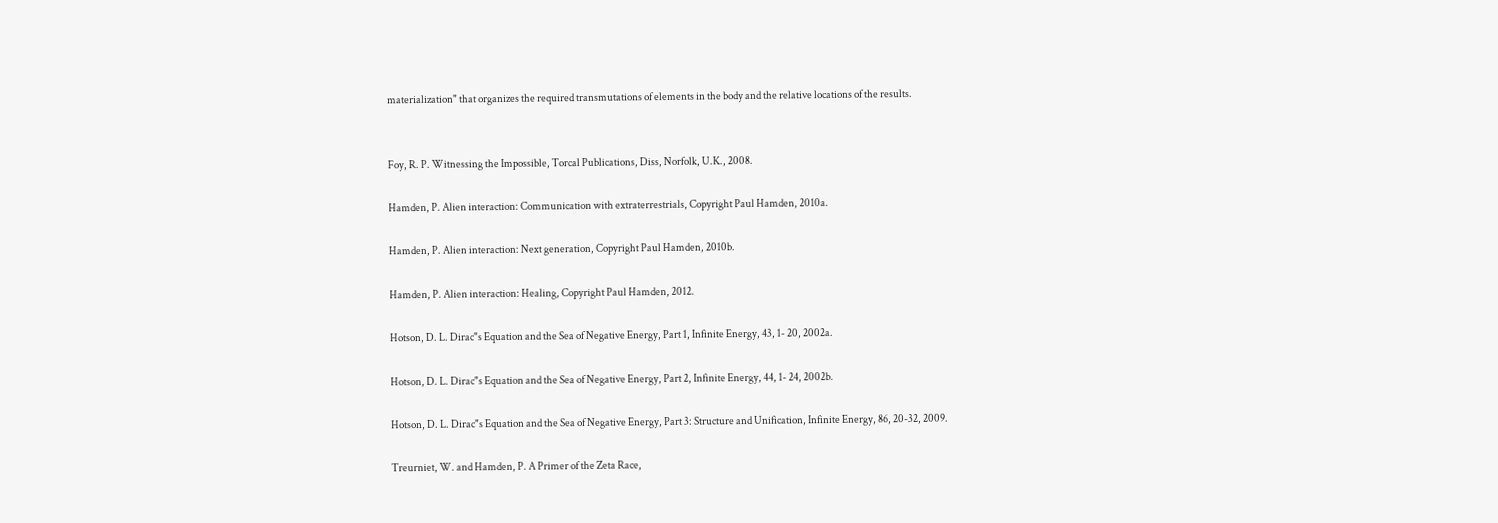materialization" that organizes the required transmutations of elements in the body and the relative locations of the results.


Foy, R. P. Witnessing the Impossible, Torcal Publications, Diss, Norfolk, U.K., 2008.

Hamden, P. Alien interaction: Communication with extraterrestrials, Copyright Paul Hamden, 2010a.

Hamden, P. Alien interaction: Next generation, Copyright Paul Hamden, 2010b.

Hamden, P. Alien interaction: Healing, Copyright Paul Hamden, 2012.

Hotson, D. L. Dirac"s Equation and the Sea of Negative Energy, Part 1, Infinite Energy, 43, 1- 20, 2002a.

Hotson, D. L. Dirac"s Equation and the Sea of Negative Energy, Part 2, Infinite Energy, 44, 1- 24, 2002b.

Hotson, D. L. Dirac"s Equation and the Sea of Negative Energy, Part 3: Structure and Unification, Infinite Energy, 86, 20-32, 2009.

Treurniet, W. and Hamden, P. A Primer of the Zeta Race,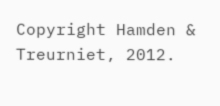Copyright Hamden & Treurniet, 2012.